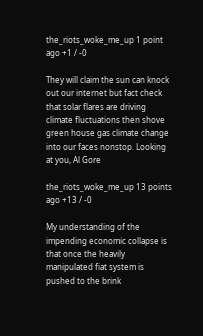the_riots_woke_me_up 1 point ago +1 / -0

They will claim the sun can knock out our internet but fact check that solar flares are driving climate fluctuations then shove green house gas climate change into our faces nonstop. Looking at you, Al Gore

the_riots_woke_me_up 13 points ago +13 / -0

My understanding of the impending economic collapse is that once the heavily manipulated fiat system is pushed to the brink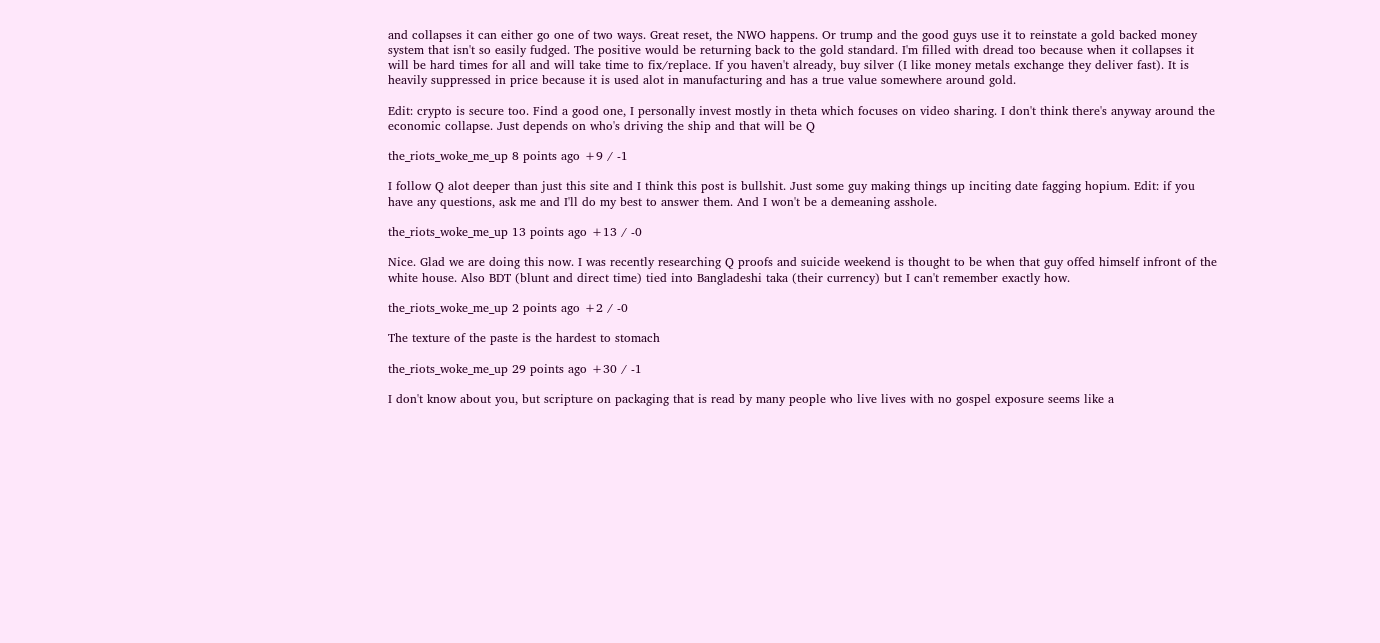and collapses it can either go one of two ways. Great reset, the NWO happens. Or trump and the good guys use it to reinstate a gold backed money system that isn't so easily fudged. The positive would be returning back to the gold standard. I'm filled with dread too because when it collapses it will be hard times for all and will take time to fix/replace. If you haven't already, buy silver (I like money metals exchange they deliver fast). It is heavily suppressed in price because it is used alot in manufacturing and has a true value somewhere around gold.

Edit: crypto is secure too. Find a good one, I personally invest mostly in theta which focuses on video sharing. I don't think there's anyway around the economic collapse. Just depends on who's driving the ship and that will be Q

the_riots_woke_me_up 8 points ago +9 / -1

I follow Q alot deeper than just this site and I think this post is bullshit. Just some guy making things up inciting date fagging hopium. Edit: if you have any questions, ask me and I'll do my best to answer them. And I won't be a demeaning asshole.

the_riots_woke_me_up 13 points ago +13 / -0

Nice. Glad we are doing this now. I was recently researching Q proofs and suicide weekend is thought to be when that guy offed himself infront of the white house. Also BDT (blunt and direct time) tied into Bangladeshi taka (their currency) but I can't remember exactly how.

the_riots_woke_me_up 2 points ago +2 / -0

The texture of the paste is the hardest to stomach

the_riots_woke_me_up 29 points ago +30 / -1

I don't know about you, but scripture on packaging that is read by many people who live lives with no gospel exposure seems like a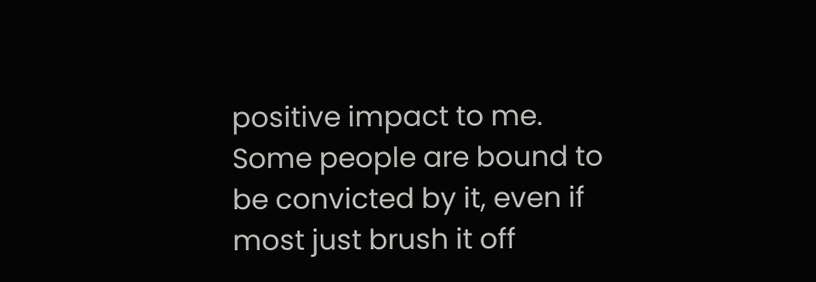positive impact to me. Some people are bound to be convicted by it, even if most just brush it off